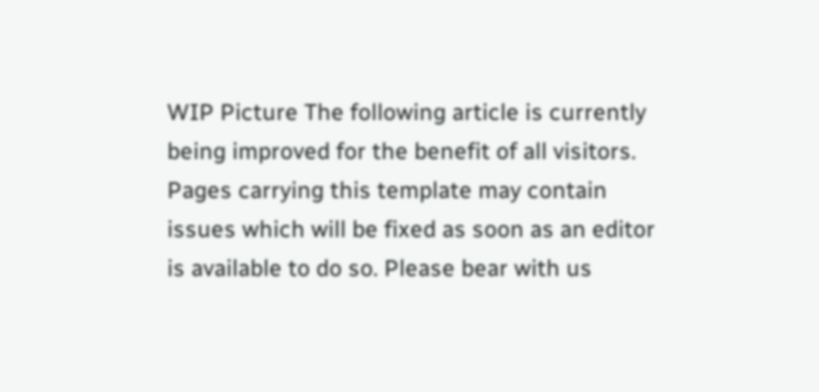WIP Picture The following article is currently being improved for the benefit of all visitors. Pages carrying this template may contain issues which will be fixed as soon as an editor is available to do so. Please bear with us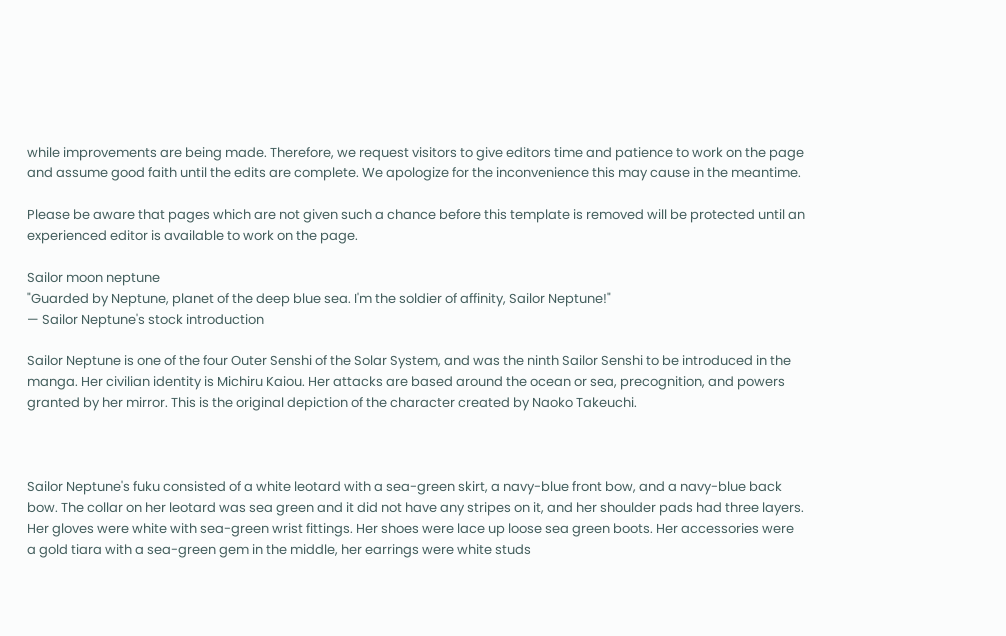while improvements are being made. Therefore, we request visitors to give editors time and patience to work on the page and assume good faith until the edits are complete. We apologize for the inconvenience this may cause in the meantime.

Please be aware that pages which are not given such a chance before this template is removed will be protected until an experienced editor is available to work on the page.

Sailor moon neptune
"Guarded by Neptune, planet of the deep blue sea. I'm the soldier of affinity, Sailor Neptune!"
— Sailor Neptune's stock introduction

Sailor Neptune is one of the four Outer Senshi of the Solar System, and was the ninth Sailor Senshi to be introduced in the manga. Her civilian identity is Michiru Kaiou. Her attacks are based around the ocean or sea, precognition, and powers granted by her mirror. This is the original depiction of the character created by Naoko Takeuchi.



Sailor Neptune's fuku consisted of a white leotard with a sea-green skirt, a navy-blue front bow, and a navy-blue back bow. The collar on her leotard was sea green and it did not have any stripes on it, and her shoulder pads had three layers. Her gloves were white with sea-green wrist fittings. Her shoes were lace up loose sea green boots. Her accessories were a gold tiara with a sea-green gem in the middle, her earrings were white studs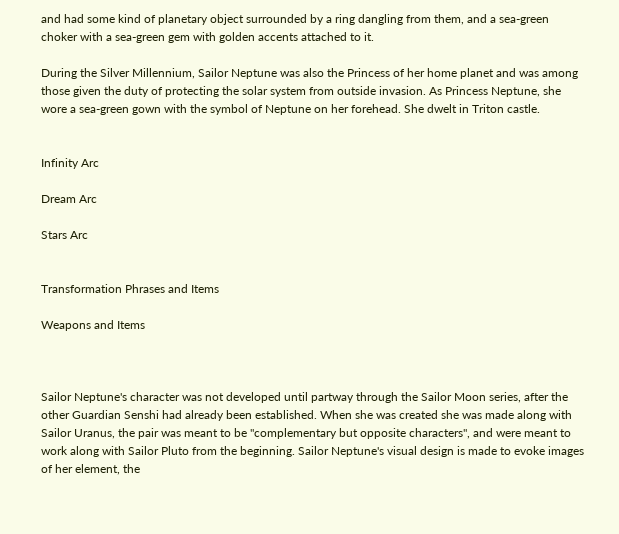and had some kind of planetary object surrounded by a ring dangling from them, and a sea-green choker with a sea-green gem with golden accents attached to it.

During the Silver Millennium, Sailor Neptune was also the Princess of her home planet and was among those given the duty of protecting the solar system from outside invasion. As Princess Neptune, she wore a sea-green gown with the symbol of Neptune on her forehead. She dwelt in Triton castle.


Infinity Arc

Dream Arc

Stars Arc


Transformation Phrases and Items

Weapons and Items



Sailor Neptune's character was not developed until partway through the Sailor Moon series, after the other Guardian Senshi had already been established. When she was created she was made along with Sailor Uranus, the pair was meant to be "complementary but opposite characters", and were meant to work along with Sailor Pluto from the beginning. Sailor Neptune's visual design is made to evoke images of her element, the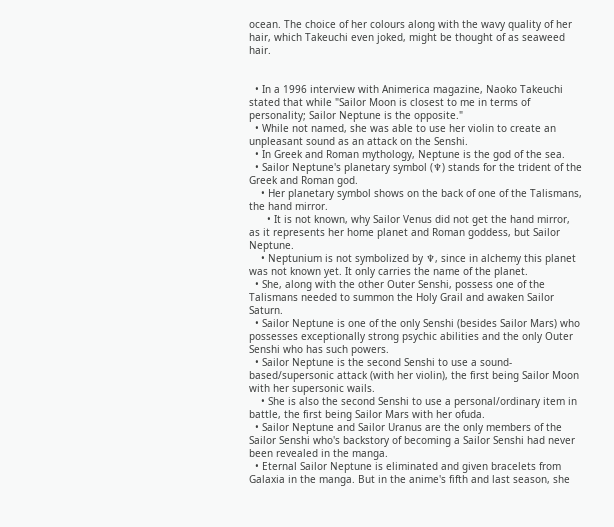ocean. The choice of her colours along with the wavy quality of her hair, which Takeuchi even joked, might be thought of as seaweed hair.


  • In a 1996 interview with Animerica magazine, Naoko Takeuchi stated that while "Sailor Moon is closest to me in terms of personality; Sailor Neptune is the opposite."
  • While not named, she was able to use her violin to create an unpleasant sound as an attack on the Senshi.
  • In Greek and Roman mythology, Neptune is the god of the sea.
  • Sailor Neptune's planetary symbol (♆) stands for the trident of the Greek and Roman god.
    • Her planetary symbol shows on the back of one of the Talismans, the hand mirror.
      • It is not known, why Sailor Venus did not get the hand mirror, as it represents her home planet and Roman goddess, but Sailor Neptune.
    • Neptunium is not symbolized by ♆, since in alchemy this planet was not known yet. It only carries the name of the planet.
  • She, along with the other Outer Senshi, possess one of the Talismans needed to summon the Holy Grail and awaken Sailor Saturn.
  • Sailor Neptune is one of the only Senshi (besides Sailor Mars) who possesses exceptionally strong psychic abilities and the only Outer Senshi who has such powers.
  • Sailor Neptune is the second Senshi to use a sound-based/supersonic attack (with her violin), the first being Sailor Moon with her supersonic wails.
    • She is also the second Senshi to use a personal/ordinary item in battle, the first being Sailor Mars with her ofuda.
  • Sailor Neptune and Sailor Uranus are the only members of the Sailor Senshi who's backstory of becoming a Sailor Senshi had never been revealed in the manga.
  • Eternal Sailor Neptune is eliminated and given bracelets from Galaxia in the manga. But in the anime's fifth and last season, she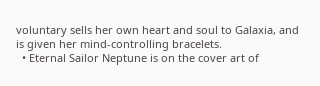voluntary sells her own heart and soul to Galaxia, and is given her mind-controlling bracelets.
  • Eternal Sailor Neptune is on the cover art of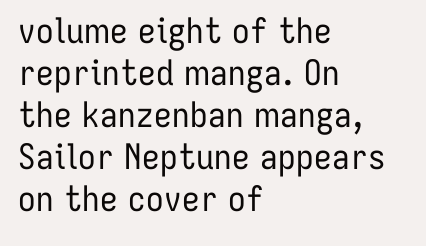volume eight of the reprinted manga. On the kanzenban manga, Sailor Neptune appears on the cover of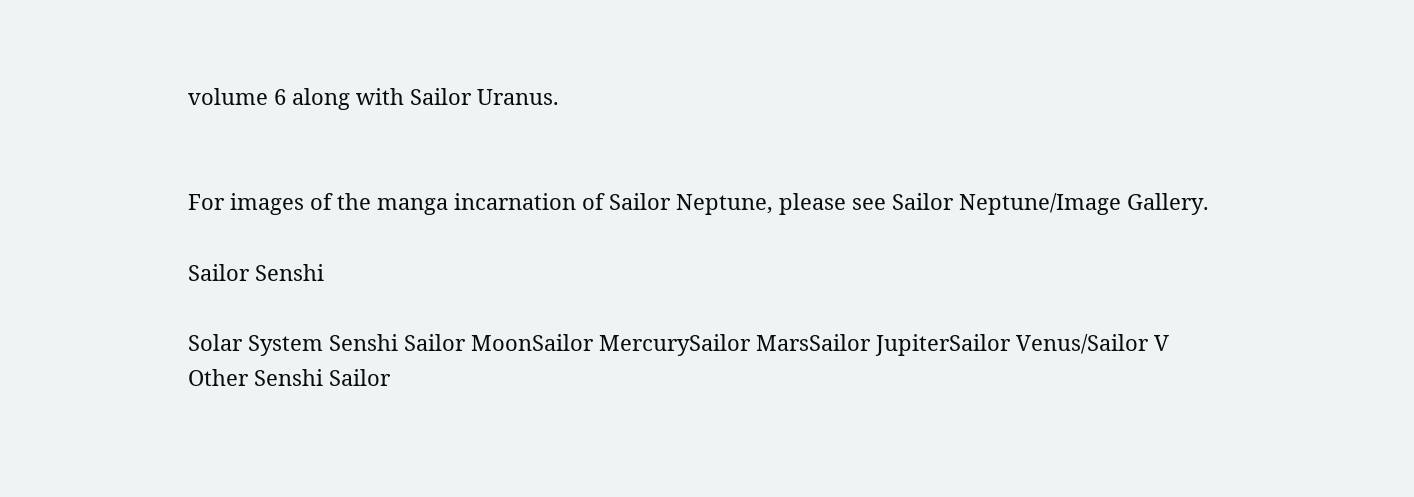volume 6 along with Sailor Uranus.


For images of the manga incarnation of Sailor Neptune, please see Sailor Neptune/Image Gallery.

Sailor Senshi

Solar System Senshi Sailor MoonSailor MercurySailor MarsSailor JupiterSailor Venus/Sailor V
Other Senshi Sailor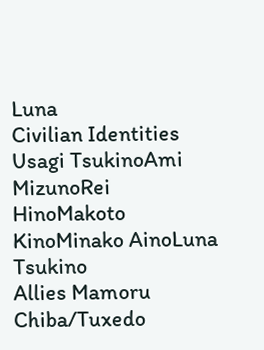Luna
Civilian Identities Usagi TsukinoAmi MizunoRei HinoMakoto KinoMinako AinoLuna Tsukino
Allies Mamoru Chiba/Tuxedo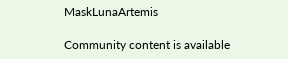MaskLunaArtemis

Community content is available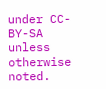under CC-BY-SA unless otherwise noted.